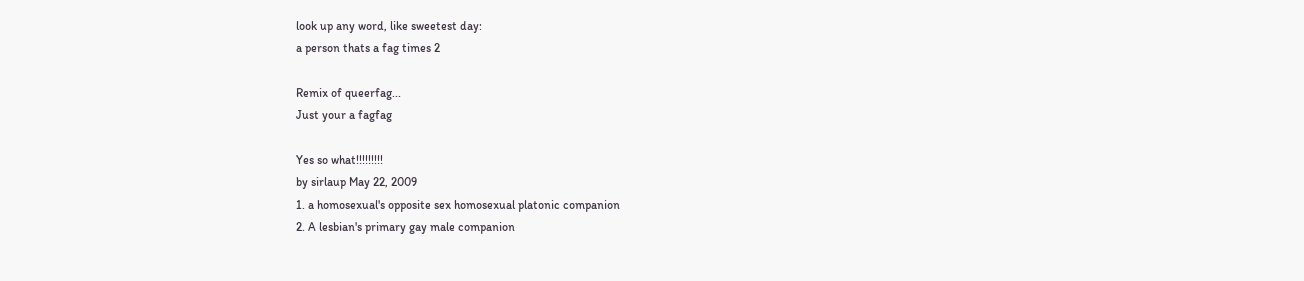look up any word, like sweetest day:
a person thats a fag times 2

Remix of queerfag...
Just your a fagfag

Yes so what!!!!!!!!!
by sirlaup May 22, 2009
1. a homosexual's opposite sex homosexual platonic companion
2. A lesbian's primary gay male companion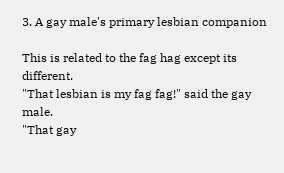3. A gay male's primary lesbian companion

This is related to the fag hag except its different.
"That lesbian is my fag fag!" said the gay male.
"That gay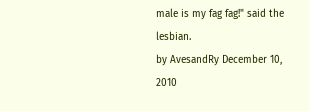male is my fag fag!" said the lesbian.
by AvesandRy December 10, 2010